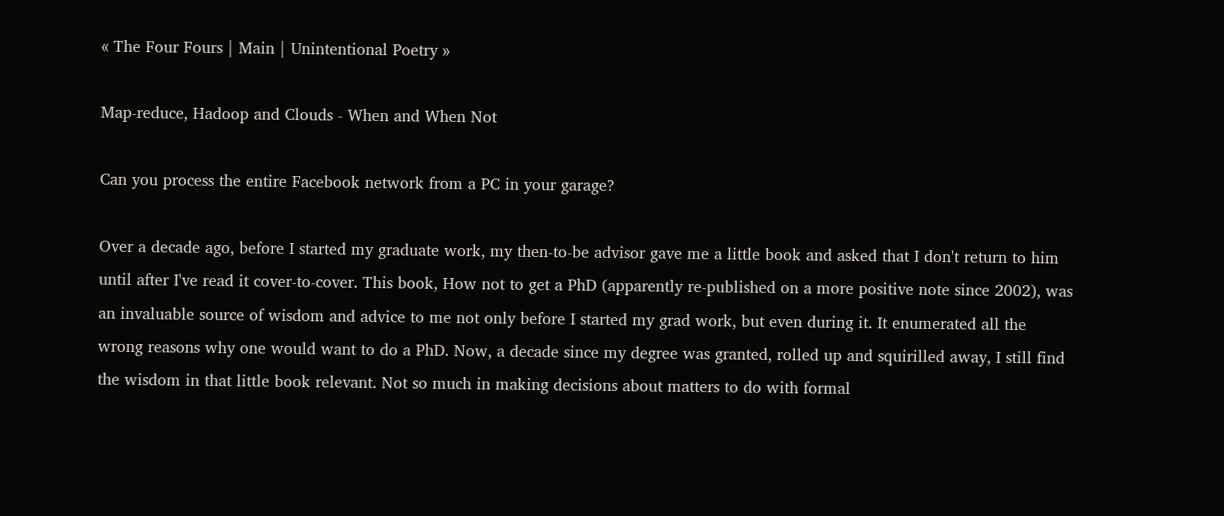« The Four Fours | Main | Unintentional Poetry »

Map-reduce, Hadoop and Clouds - When and When Not

Can you process the entire Facebook network from a PC in your garage?

Over a decade ago, before I started my graduate work, my then-to-be advisor gave me a little book and asked that I don't return to him until after I've read it cover-to-cover. This book, How not to get a PhD (apparently re-published on a more positive note since 2002), was an invaluable source of wisdom and advice to me not only before I started my grad work, but even during it. It enumerated all the wrong reasons why one would want to do a PhD. Now, a decade since my degree was granted, rolled up and squirilled away, I still find the wisdom in that little book relevant. Not so much in making decisions about matters to do with formal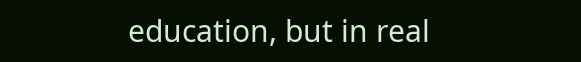education, but in real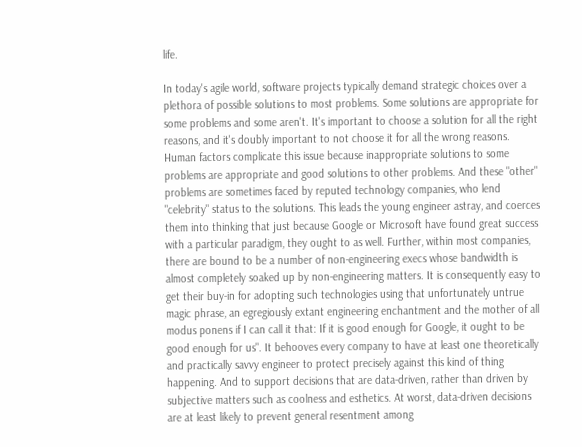life.

In today's agile world, software projects typically demand strategic choices over a plethora of possible solutions to most problems. Some solutions are appropriate for some problems and some aren't. It's important to choose a solution for all the right reasons, and it's doubly important to not choose it for all the wrong reasons. Human factors complicate this issue because inappropriate solutions to some problems are appropriate and good solutions to other problems. And these "other" problems are sometimes faced by reputed technology companies, who lend "celebrity" status to the solutions. This leads the young engineer astray, and coerces them into thinking that just because Google or Microsoft have found great success with a particular paradigm, they ought to as well. Further, within most companies, there are bound to be a number of non-engineering execs whose bandwidth is almost completely soaked up by non-engineering matters. It is consequently easy to get their buy-in for adopting such technologies using that unfortunately untrue magic phrase, an egregiously extant engineering enchantment and the mother of all modus ponens if I can call it that: If it is good enough for Google, it ought to be good enough for us". It behooves every company to have at least one theoretically and practically savvy engineer to protect precisely against this kind of thing happening. And to support decisions that are data-driven, rather than driven by subjective matters such as coolness and esthetics. At worst, data-driven decisions are at least likely to prevent general resentment among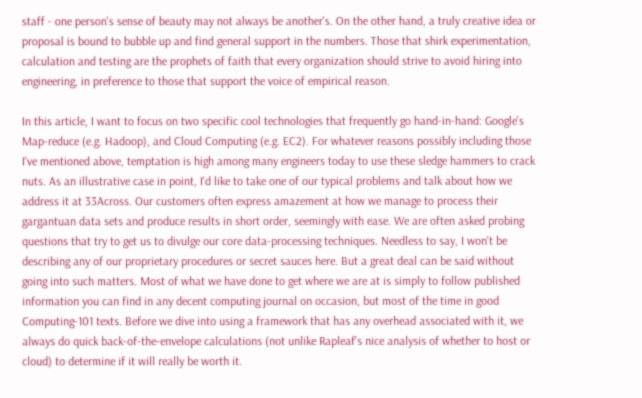staff - one person's sense of beauty may not always be another's. On the other hand, a truly creative idea or proposal is bound to bubble up and find general support in the numbers. Those that shirk experimentation, calculation and testing are the prophets of faith that every organization should strive to avoid hiring into engineering, in preference to those that support the voice of empirical reason.

In this article, I want to focus on two specific cool technologies that frequently go hand-in-hand: Google's Map-reduce (e.g. Hadoop), and Cloud Computing (e.g. EC2). For whatever reasons possibly including those I've mentioned above, temptation is high among many engineers today to use these sledge hammers to crack nuts. As an illustrative case in point, I'd like to take one of our typical problems and talk about how we address it at 33Across. Our customers often express amazement at how we manage to process their gargantuan data sets and produce results in short order, seemingly with ease. We are often asked probing questions that try to get us to divulge our core data-processing techniques. Needless to say, I won't be describing any of our proprietary procedures or secret sauces here. But a great deal can be said without going into such matters. Most of what we have done to get where we are at is simply to follow published information you can find in any decent computing journal on occasion, but most of the time in good Computing-101 texts. Before we dive into using a framework that has any overhead associated with it, we always do quick back-of-the-envelope calculations (not unlike Rapleaf's nice analysis of whether to host or cloud) to determine if it will really be worth it.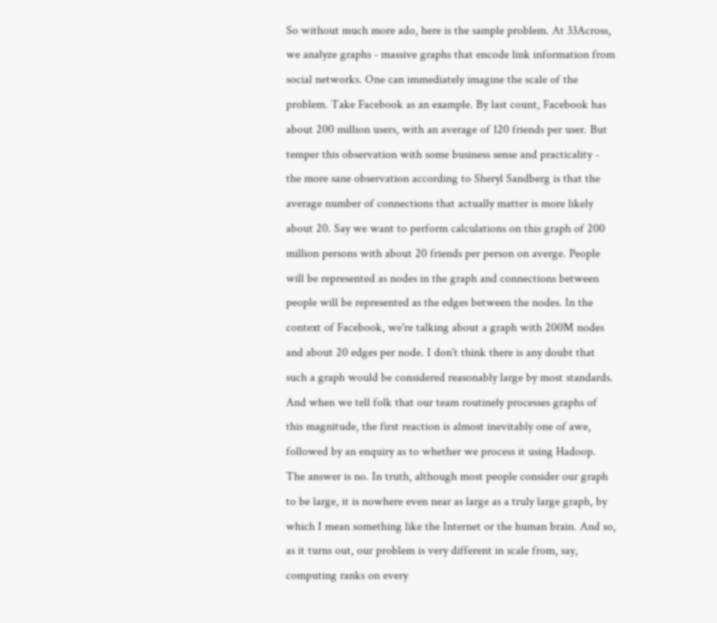So without much more ado, here is the sample problem. At 33Across, we analyze graphs - massive graphs that encode link information from social networks. One can immediately imagine the scale of the problem. Take Facebook as an example. By last count, Facebook has about 200 million users, with an average of 120 friends per user. But temper this observation with some business sense and practicality - the more sane observation according to Sheryl Sandberg is that the average number of connections that actually matter is more likely about 20. Say we want to perform calculations on this graph of 200 million persons with about 20 friends per person on averge. People will be represented as nodes in the graph and connections between people will be represented as the edges between the nodes. In the context of Facebook, we're talking about a graph with 200M nodes and about 20 edges per node. I don't think there is any doubt that such a graph would be considered reasonably large by most standards. And when we tell folk that our team routinely processes graphs of this magnitude, the first reaction is almost inevitably one of awe, followed by an enquiry as to whether we process it using Hadoop. The answer is no. In truth, although most people consider our graph to be large, it is nowhere even near as large as a truly large graph, by which I mean something like the Internet or the human brain. And so, as it turns out, our problem is very different in scale from, say, computing ranks on every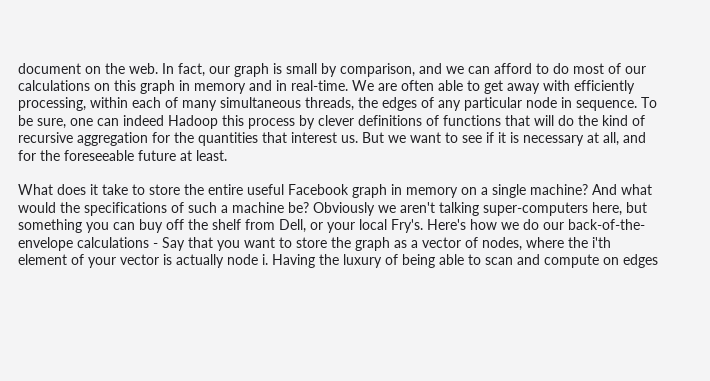document on the web. In fact, our graph is small by comparison, and we can afford to do most of our calculations on this graph in memory and in real-time. We are often able to get away with efficiently processing, within each of many simultaneous threads, the edges of any particular node in sequence. To be sure, one can indeed Hadoop this process by clever definitions of functions that will do the kind of recursive aggregation for the quantities that interest us. But we want to see if it is necessary at all, and for the foreseeable future at least.

What does it take to store the entire useful Facebook graph in memory on a single machine? And what would the specifications of such a machine be? Obviously we aren't talking super-computers here, but something you can buy off the shelf from Dell, or your local Fry's. Here's how we do our back-of-the-envelope calculations - Say that you want to store the graph as a vector of nodes, where the i'th element of your vector is actually node i. Having the luxury of being able to scan and compute on edges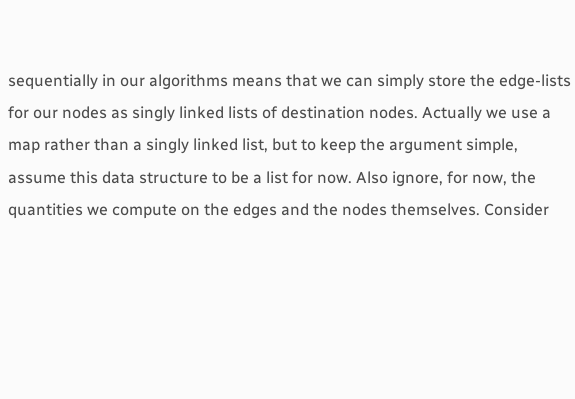sequentially in our algorithms means that we can simply store the edge-lists for our nodes as singly linked lists of destination nodes. Actually we use a map rather than a singly linked list, but to keep the argument simple, assume this data structure to be a list for now. Also ignore, for now, the quantities we compute on the edges and the nodes themselves. Consider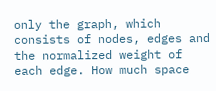only the graph, which consists of nodes, edges and the normalized weight of each edge. How much space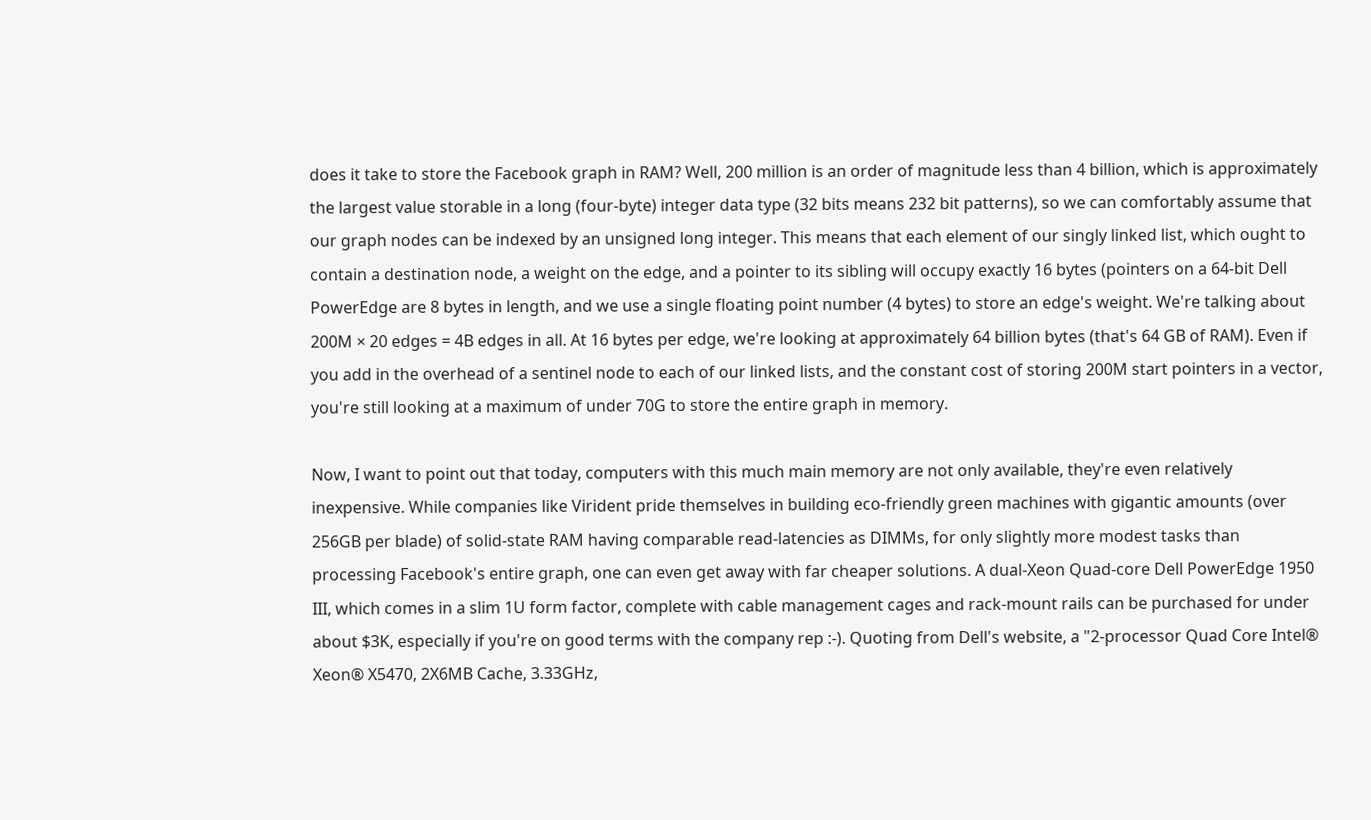does it take to store the Facebook graph in RAM? Well, 200 million is an order of magnitude less than 4 billion, which is approximately the largest value storable in a long (four-byte) integer data type (32 bits means 232 bit patterns), so we can comfortably assume that our graph nodes can be indexed by an unsigned long integer. This means that each element of our singly linked list, which ought to contain a destination node, a weight on the edge, and a pointer to its sibling will occupy exactly 16 bytes (pointers on a 64-bit Dell PowerEdge are 8 bytes in length, and we use a single floating point number (4 bytes) to store an edge's weight. We're talking about 200M × 20 edges = 4B edges in all. At 16 bytes per edge, we're looking at approximately 64 billion bytes (that's 64 GB of RAM). Even if you add in the overhead of a sentinel node to each of our linked lists, and the constant cost of storing 200M start pointers in a vector, you're still looking at a maximum of under 70G to store the entire graph in memory.

Now, I want to point out that today, computers with this much main memory are not only available, they're even relatively inexpensive. While companies like Virident pride themselves in building eco-friendly green machines with gigantic amounts (over 256GB per blade) of solid-state RAM having comparable read-latencies as DIMMs, for only slightly more modest tasks than processing Facebook's entire graph, one can even get away with far cheaper solutions. A dual-Xeon Quad-core Dell PowerEdge 1950 III, which comes in a slim 1U form factor, complete with cable management cages and rack-mount rails can be purchased for under about $3K, especially if you're on good terms with the company rep :-). Quoting from Dell's website, a "2-processor Quad Core Intel® Xeon® X5470, 2X6MB Cache, 3.33GHz,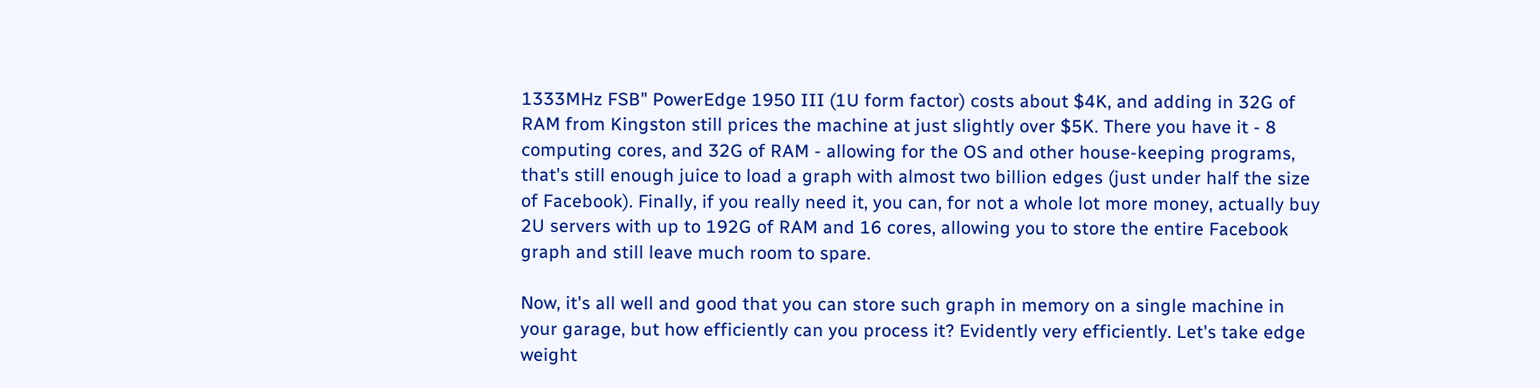1333MHz FSB" PowerEdge 1950 III (1U form factor) costs about $4K, and adding in 32G of RAM from Kingston still prices the machine at just slightly over $5K. There you have it - 8 computing cores, and 32G of RAM - allowing for the OS and other house-keeping programs, that's still enough juice to load a graph with almost two billion edges (just under half the size of Facebook). Finally, if you really need it, you can, for not a whole lot more money, actually buy 2U servers with up to 192G of RAM and 16 cores, allowing you to store the entire Facebook graph and still leave much room to spare.

Now, it's all well and good that you can store such graph in memory on a single machine in your garage, but how efficiently can you process it? Evidently very efficiently. Let's take edge weight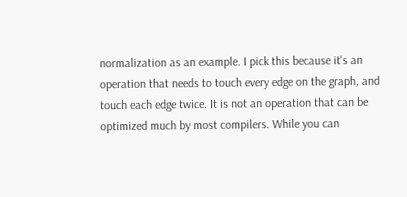normalization as an example. I pick this because it's an operation that needs to touch every edge on the graph, and touch each edge twice. It is not an operation that can be optimized much by most compilers. While you can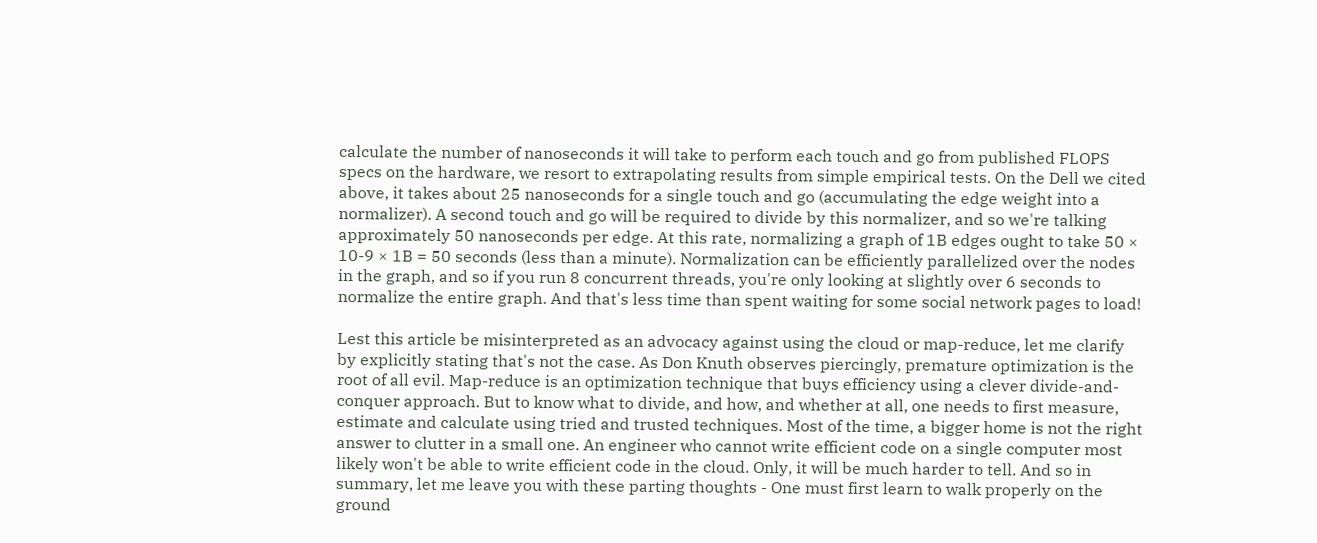calculate the number of nanoseconds it will take to perform each touch and go from published FLOPS specs on the hardware, we resort to extrapolating results from simple empirical tests. On the Dell we cited above, it takes about 25 nanoseconds for a single touch and go (accumulating the edge weight into a normalizer). A second touch and go will be required to divide by this normalizer, and so we're talking approximately 50 nanoseconds per edge. At this rate, normalizing a graph of 1B edges ought to take 50 × 10-9 × 1B = 50 seconds (less than a minute). Normalization can be efficiently parallelized over the nodes in the graph, and so if you run 8 concurrent threads, you're only looking at slightly over 6 seconds to normalize the entire graph. And that's less time than spent waiting for some social network pages to load!

Lest this article be misinterpreted as an advocacy against using the cloud or map-reduce, let me clarify by explicitly stating that's not the case. As Don Knuth observes piercingly, premature optimization is the root of all evil. Map-reduce is an optimization technique that buys efficiency using a clever divide-and-conquer approach. But to know what to divide, and how, and whether at all, one needs to first measure, estimate and calculate using tried and trusted techniques. Most of the time, a bigger home is not the right answer to clutter in a small one. An engineer who cannot write efficient code on a single computer most likely won't be able to write efficient code in the cloud. Only, it will be much harder to tell. And so in summary, let me leave you with these parting thoughts - One must first learn to walk properly on the ground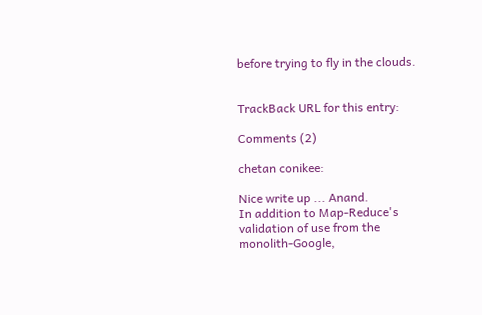before trying to fly in the clouds.


TrackBack URL for this entry:

Comments (2)

chetan conikee:

Nice write up ... Anand.
In addition to Map-Reduce's validation of use from the monolith-Google,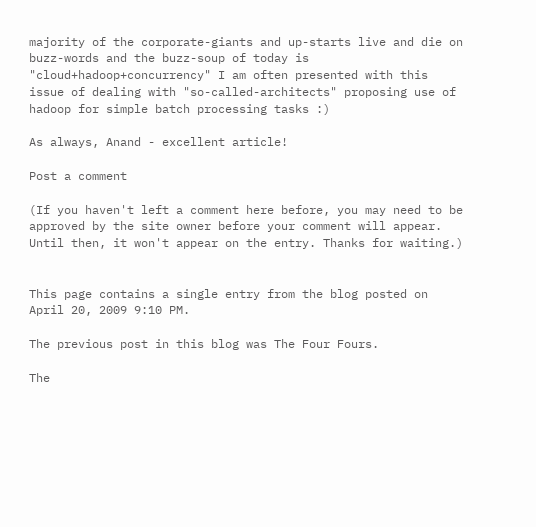majority of the corporate-giants and up-starts live and die on buzz-words and the buzz-soup of today is "cloud+hadoop+concurrency" I am often presented with this issue of dealing with "so-called-architects" proposing use of hadoop for simple batch processing tasks :)

As always, Anand - excellent article!

Post a comment

(If you haven't left a comment here before, you may need to be approved by the site owner before your comment will appear. Until then, it won't appear on the entry. Thanks for waiting.)


This page contains a single entry from the blog posted on April 20, 2009 9:10 PM.

The previous post in this blog was The Four Fours.

The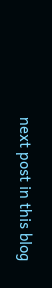next post in this blog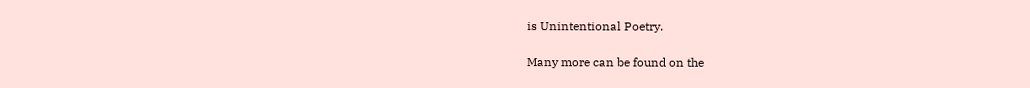is Unintentional Poetry.

Many more can be found on the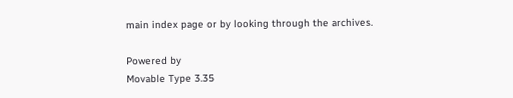main index page or by looking through the archives.

Powered by
Movable Type 3.35